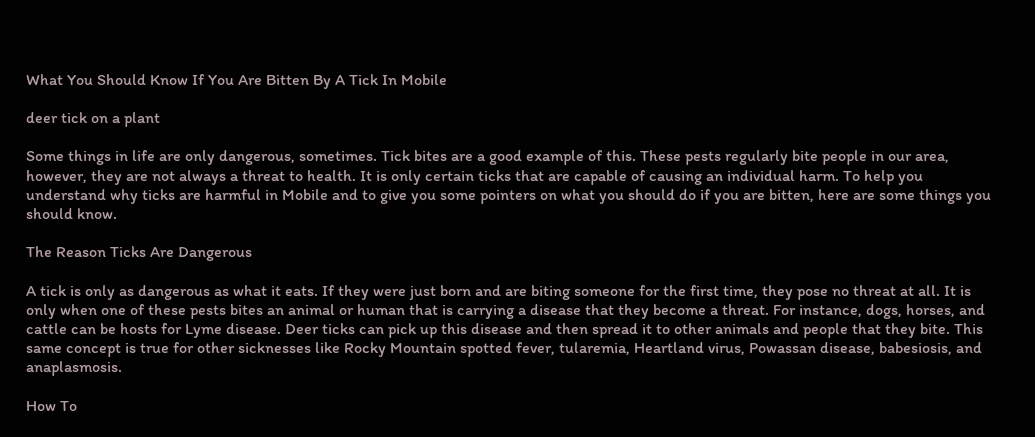What You Should Know If You Are Bitten By A Tick In Mobile

deer tick on a plant

Some things in life are only dangerous, sometimes. Tick bites are a good example of this. These pests regularly bite people in our area, however, they are not always a threat to health. It is only certain ticks that are capable of causing an individual harm. To help you understand why ticks are harmful in Mobile and to give you some pointers on what you should do if you are bitten, here are some things you should know.

The Reason Ticks Are Dangerous

A tick is only as dangerous as what it eats. If they were just born and are biting someone for the first time, they pose no threat at all. It is only when one of these pests bites an animal or human that is carrying a disease that they become a threat. For instance, dogs, horses, and cattle can be hosts for Lyme disease. Deer ticks can pick up this disease and then spread it to other animals and people that they bite. This same concept is true for other sicknesses like Rocky Mountain spotted fever, tularemia, Heartland virus, Powassan disease, babesiosis, and anaplasmosis.

How To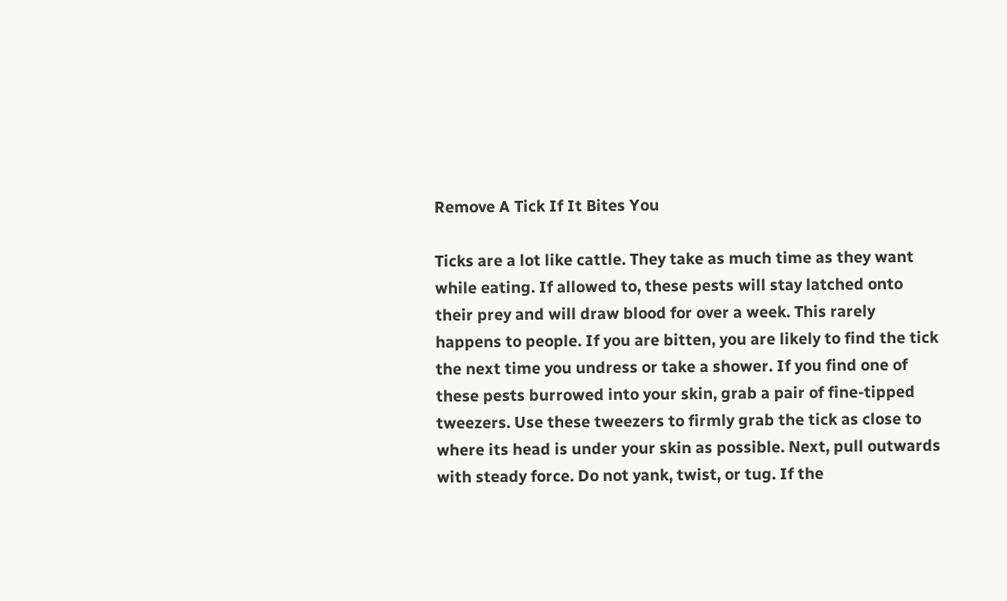Remove A Tick If It Bites You

Ticks are a lot like cattle. They take as much time as they want while eating. If allowed to, these pests will stay latched onto their prey and will draw blood for over a week. This rarely happens to people. If you are bitten, you are likely to find the tick the next time you undress or take a shower. If you find one of these pests burrowed into your skin, grab a pair of fine-tipped tweezers. Use these tweezers to firmly grab the tick as close to where its head is under your skin as possible. Next, pull outwards with steady force. Do not yank, twist, or tug. If the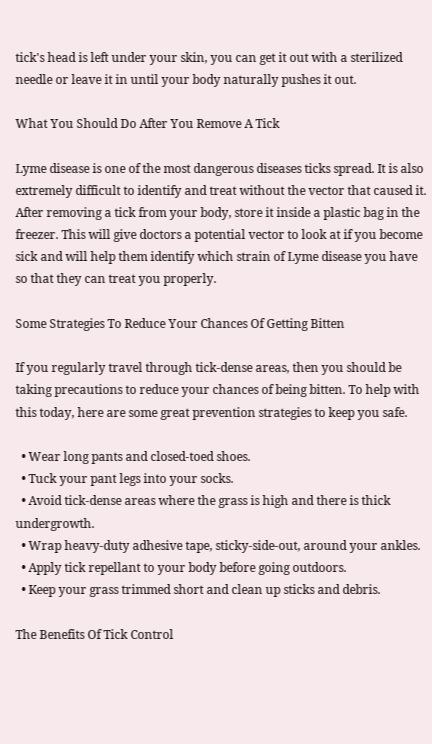tick's head is left under your skin, you can get it out with a sterilized needle or leave it in until your body naturally pushes it out.

What You Should Do After You Remove A Tick

Lyme disease is one of the most dangerous diseases ticks spread. It is also extremely difficult to identify and treat without the vector that caused it. After removing a tick from your body, store it inside a plastic bag in the freezer. This will give doctors a potential vector to look at if you become sick and will help them identify which strain of Lyme disease you have so that they can treat you properly.

Some Strategies To Reduce Your Chances Of Getting Bitten

If you regularly travel through tick-dense areas, then you should be taking precautions to reduce your chances of being bitten. To help with this today, here are some great prevention strategies to keep you safe.

  • Wear long pants and closed-toed shoes.
  • Tuck your pant legs into your socks.
  • Avoid tick-dense areas where the grass is high and there is thick undergrowth.
  • Wrap heavy-duty adhesive tape, sticky-side-out, around your ankles.
  • Apply tick repellant to your body before going outdoors.
  • Keep your grass trimmed short and clean up sticks and debris.

The Benefits Of Tick Control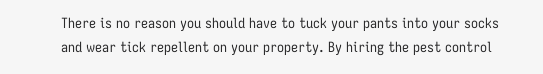There is no reason you should have to tuck your pants into your socks and wear tick repellent on your property. By hiring the pest control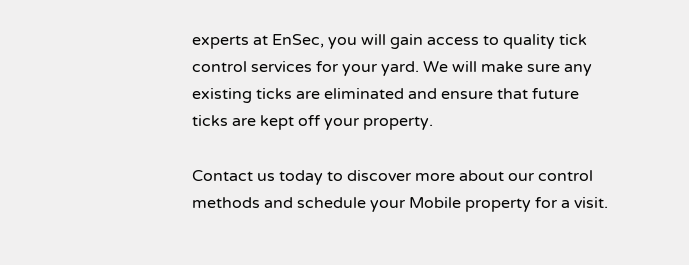experts at EnSec, you will gain access to quality tick control services for your yard. We will make sure any existing ticks are eliminated and ensure that future ticks are kept off your property.

Contact us today to discover more about our control methods and schedule your Mobile property for a visit.